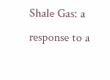Shale Gas: a response to a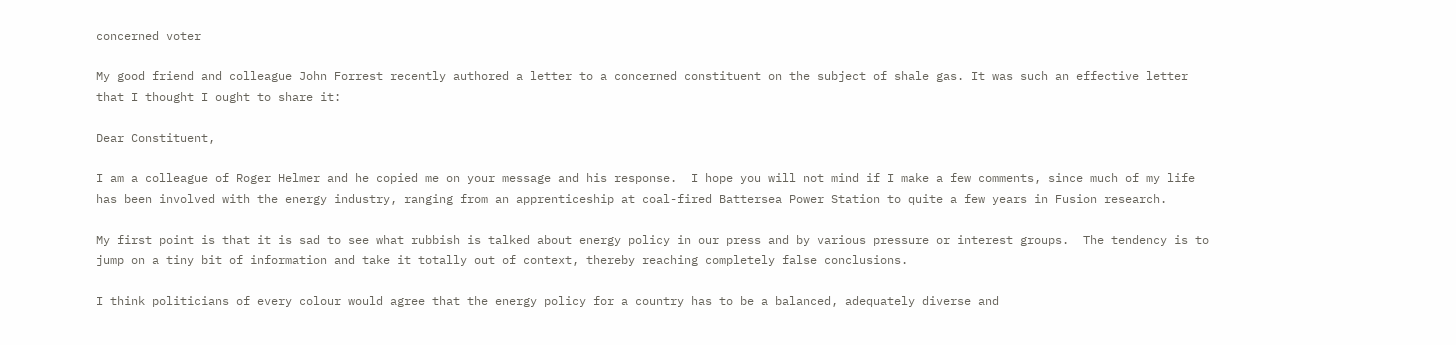concerned voter

My good friend and colleague John Forrest recently authored a letter to a concerned constituent on the subject of shale gas. It was such an effective letter that I thought I ought to share it:

Dear Constituent,

I am a colleague of Roger Helmer and he copied me on your message and his response.  I hope you will not mind if I make a few comments, since much of my life has been involved with the energy industry, ranging from an apprenticeship at coal-fired Battersea Power Station to quite a few years in Fusion research.

My first point is that it is sad to see what rubbish is talked about energy policy in our press and by various pressure or interest groups.  The tendency is to jump on a tiny bit of information and take it totally out of context, thereby reaching completely false conclusions.

I think politicians of every colour would agree that the energy policy for a country has to be a balanced, adequately diverse and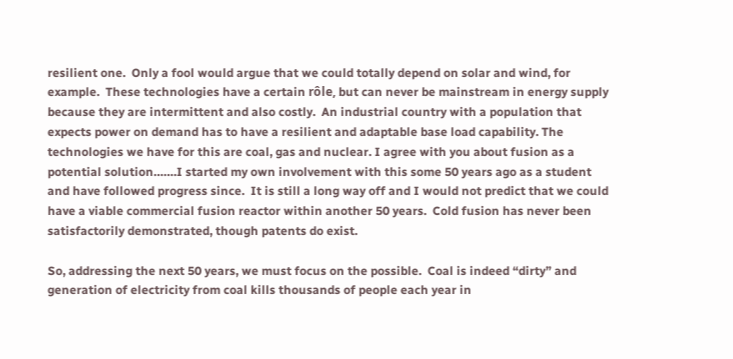resilient one.  Only a fool would argue that we could totally depend on solar and wind, for example.  These technologies have a certain rôle, but can never be mainstream in energy supply because they are intermittent and also costly.  An industrial country with a population that expects power on demand has to have a resilient and adaptable base load capability. The technologies we have for this are coal, gas and nuclear. I agree with you about fusion as a potential solution…….I started my own involvement with this some 50 years ago as a student and have followed progress since.  It is still a long way off and I would not predict that we could have a viable commercial fusion reactor within another 50 years.  Cold fusion has never been satisfactorily demonstrated, though patents do exist.

So, addressing the next 50 years, we must focus on the possible.  Coal is indeed “dirty” and generation of electricity from coal kills thousands of people each year in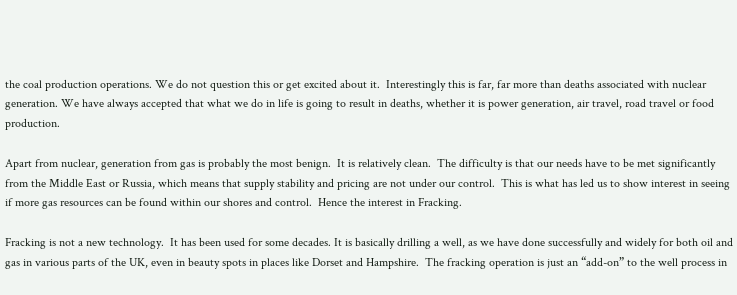the coal production operations. We do not question this or get excited about it.  Interestingly this is far, far more than deaths associated with nuclear generation. We have always accepted that what we do in life is going to result in deaths, whether it is power generation, air travel, road travel or food production.

Apart from nuclear, generation from gas is probably the most benign.  It is relatively clean.  The difficulty is that our needs have to be met significantly from the Middle East or Russia, which means that supply stability and pricing are not under our control.  This is what has led us to show interest in seeing if more gas resources can be found within our shores and control.  Hence the interest in Fracking.

Fracking is not a new technology.  It has been used for some decades. It is basically drilling a well, as we have done successfully and widely for both oil and gas in various parts of the UK, even in beauty spots in places like Dorset and Hampshire.  The fracking operation is just an “add-on” to the well process in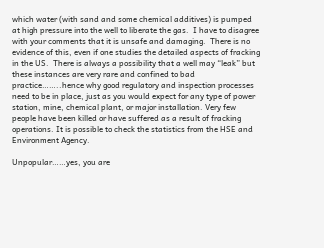which water (with sand and some chemical additives) is pumped at high pressure into the well to liberate the gas.  I have to disagree with your comments that it is unsafe and damaging.  There is no evidence of this, even if one studies the detailed aspects of fracking in the US.  There is always a possibility that a well may “leak” but these instances are very rare and confined to bad practice……..hence why good regulatory and inspection processes need to be in place, just as you would expect for any type of power station, mine, chemical plant, or major installation. Very few people have been killed or have suffered as a result of fracking operations. It is possible to check the statistics from the HSE and Environment Agency.

Unpopular……yes, you are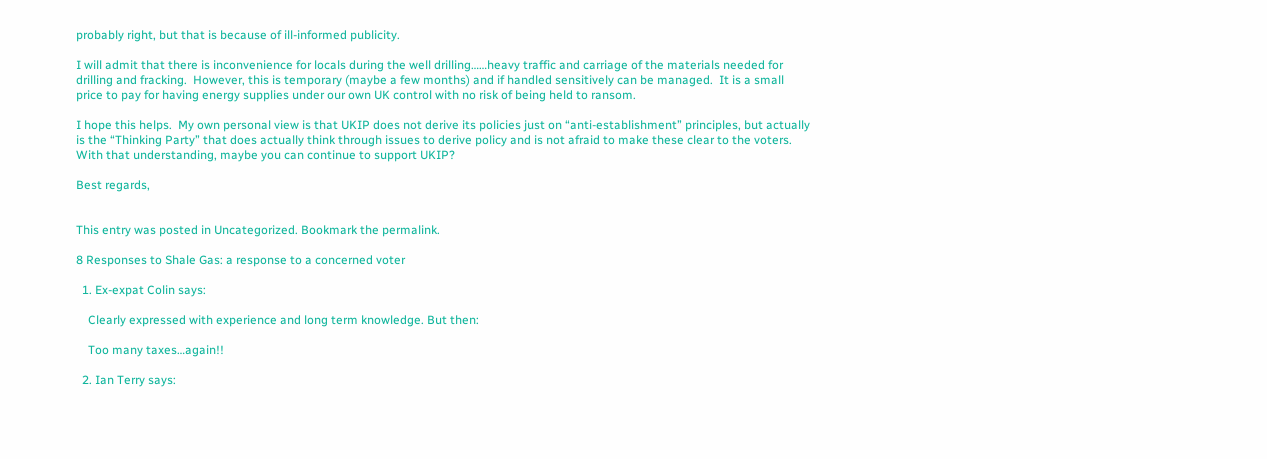probably right, but that is because of ill-informed publicity.

I will admit that there is inconvenience for locals during the well drilling……heavy traffic and carriage of the materials needed for drilling and fracking.  However, this is temporary (maybe a few months) and if handled sensitively can be managed.  It is a small price to pay for having energy supplies under our own UK control with no risk of being held to ransom.

I hope this helps.  My own personal view is that UKIP does not derive its policies just on “anti-establishment” principles, but actually is the “Thinking Party” that does actually think through issues to derive policy and is not afraid to make these clear to the voters.  With that understanding, maybe you can continue to support UKIP?

Best regards,


This entry was posted in Uncategorized. Bookmark the permalink.

8 Responses to Shale Gas: a response to a concerned voter

  1. Ex-expat Colin says:

    Clearly expressed with experience and long term knowledge. But then:

    Too many taxes…again!!

  2. Ian Terry says: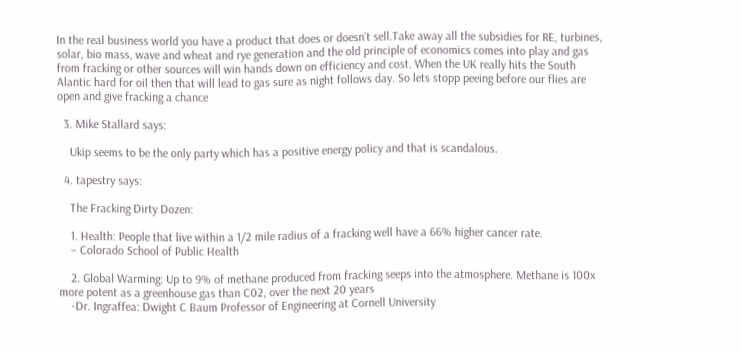In the real business world you have a product that does or doesn’t sell.Take away all the subsidies for RE, turbines, solar, bio mass, wave and wheat and rye generation and the old principle of economics comes into play and gas from fracking or other sources will win hands down on efficiency and cost. When the UK really hits the South Alantic hard for oil then that will lead to gas sure as night follows day. So lets stopp peeing before our flies are open and give fracking a chance

  3. Mike Stallard says:

    Ukip seems to be the only party which has a positive energy policy and that is scandalous.

  4. tapestry says:

    The Fracking Dirty Dozen:

    1. Health: People that live within a 1/2 mile radius of a fracking well have a 66% higher cancer rate.
    – Colorado School of Public Health

    2. Global Warming: Up to 9% of methane produced from fracking seeps into the atmosphere. Methane is 100x more potent as a greenhouse gas than C02, over the next 20 years
    -Dr. Ingraffea: Dwight C Baum Professor of Engineering at Cornell University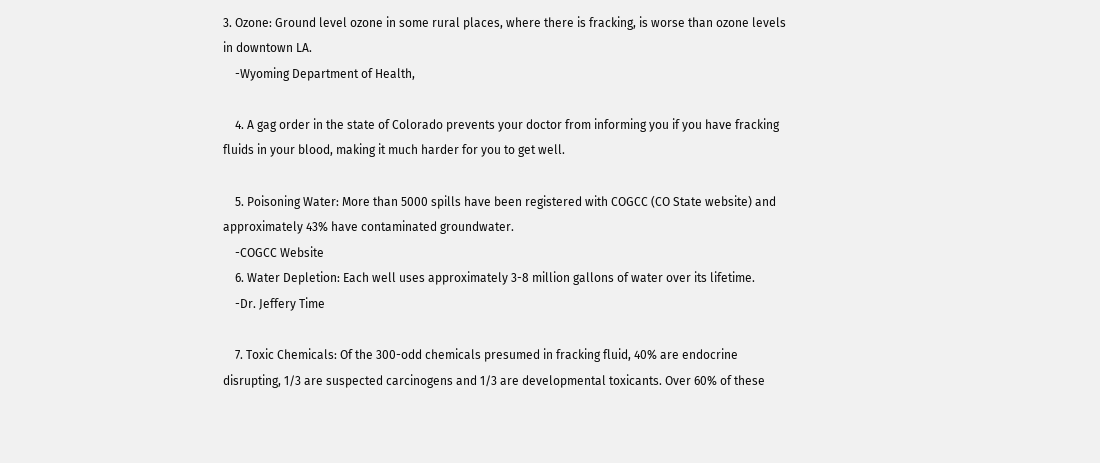3. Ozone: Ground level ozone in some rural places, where there is fracking, is worse than ozone levels in downtown LA.
    -Wyoming Department of Health,

    4. A gag order in the state of Colorado prevents your doctor from informing you if you have fracking fluids in your blood, making it much harder for you to get well.

    5. Poisoning Water: More than 5000 spills have been registered with COGCC (CO State website) and approximately 43% have contaminated groundwater.
    -COGCC Website
    6. Water Depletion: Each well uses approximately 3-8 million gallons of water over its lifetime.
    -Dr. Jeffery Time

    7. Toxic Chemicals: Of the 300-odd chemicals presumed in fracking fluid, 40% are endocrine disrupting, 1/3 are suspected carcinogens and 1/3 are developmental toxicants. Over 60% of these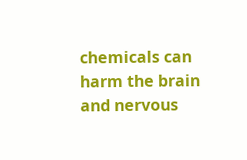chemicals can harm the brain and nervous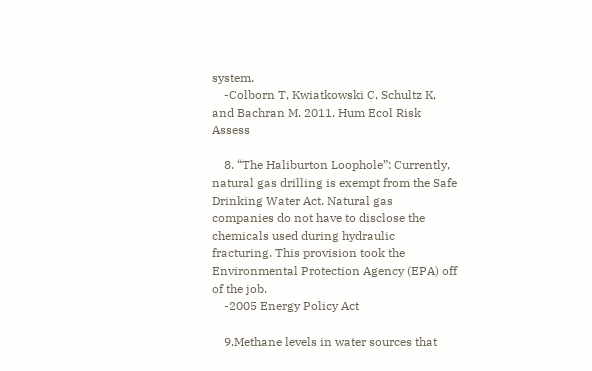system.
    -Colborn T, Kwiatkowski C, Schultz K, and Bachran M. 2011. Hum Ecol Risk Assess

    8. “The Haliburton Loophole”: Currently, natural gas drilling is exempt from the Safe Drinking Water Act. Natural gas companies do not have to disclose the chemicals used during hydraulic fracturing. This provision took the Environmental Protection Agency (EPA) off of the job.
    -2005 Energy Policy Act

    9.Methane levels in water sources that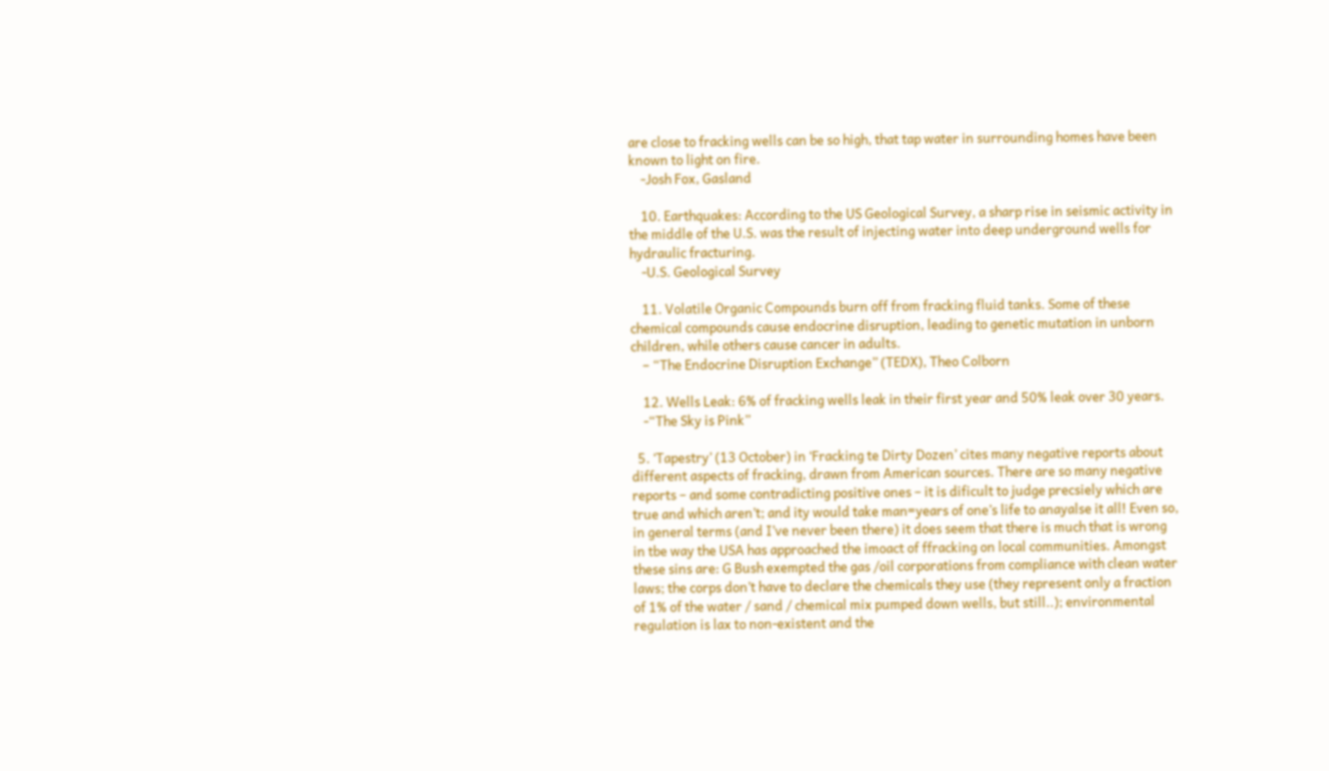are close to fracking wells can be so high, that tap water in surrounding homes have been known to light on fire.
    -Josh Fox, Gasland

    10. Earthquakes: According to the US Geological Survey, a sharp rise in seismic activity in the middle of the U.S. was the result of injecting water into deep underground wells for hydraulic fracturing.
    -U.S. Geological Survey

    11. Volatile Organic Compounds burn off from fracking fluid tanks. Some of these chemical compounds cause endocrine disruption, leading to genetic mutation in unborn children, while others cause cancer in adults.
    – “The Endocrine Disruption Exchange” (TEDX), Theo Colborn

    12. Wells Leak: 6% of fracking wells leak in their first year and 50% leak over 30 years.
    -“The Sky is Pink”

  5. ‘Tapestry’ (13 October) in ‘Fracking te Dirty Dozen’ cites many negative reports about different aspects of fracking, drawn from American sources. There are so many negative reports – and some contradicting positive ones – it is dificult to judge precsiely which are true and which aren’t; and ity would take man=years of one’s life to anayalse it all! Even so, in general terms (and I’ve never been there) it does seem that there is much that is wrong in tbe way the USA has approached the imoact of ffracking on local communities. Amongst these sins are: G Bush exempted the gas /oil corporations from compliance with clean water laws; the corps don’t have to declare the chemicals they use (they represent only a fraction of 1% of the water / sand / chemical mix pumped down wells, but still..); environmental regulation is lax to non-existent and the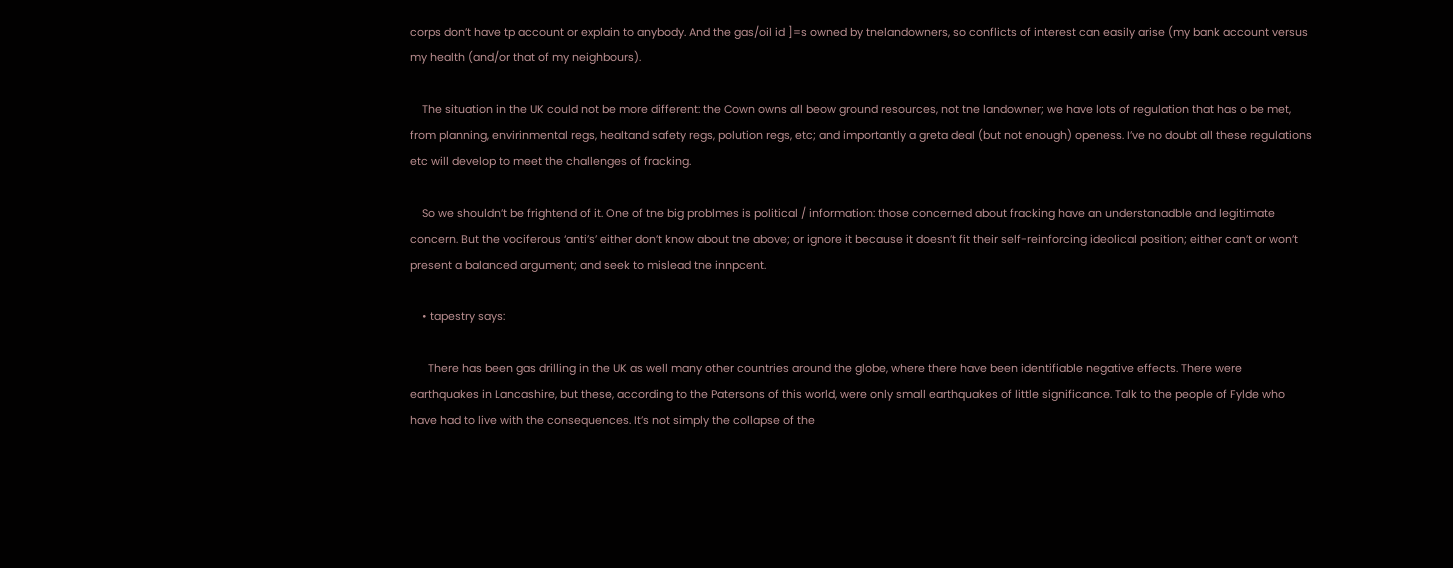corps don’t have tp account or explain to anybody. And the gas/oil id ]=s owned by tnelandowners, so conflicts of interest can easily arise (my bank account versus my health (and/or that of my neighbours).

    The situation in the UK could not be more different: the Cown owns all beow ground resources, not tne landowner; we have lots of regulation that has o be met, from planning, envirinmental regs, healtand safety regs, polution regs, etc; and importantly a greta deal (but not enough) openess. I’ve no doubt all these regulations etc will develop to meet the challenges of fracking.

    So we shouldn’t be frightend of it. One of tne big problmes is political / information: those concerned about fracking have an understanadble and legitimate concern. But the vociferous ‘anti’s’ either don’t know about tne above; or ignore it because it doesn’t fit their self-reinforcing ideolical position; either can’t or won’t present a balanced argument; and seek to mislead tne innpcent.

    • tapestry says:

      There has been gas drilling in the UK as well many other countries around the globe, where there have been identifiable negative effects. There were earthquakes in Lancashire, but these, according to the Patersons of this world, were only small earthquakes of little significance. Talk to the people of Fylde who have had to live with the consequences. It’s not simply the collapse of the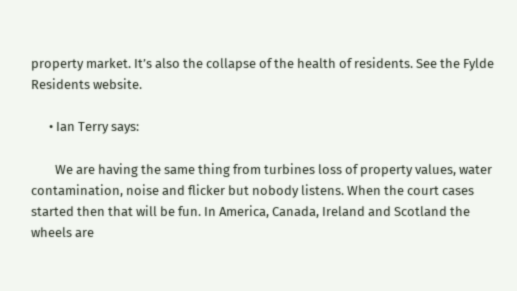property market. It’s also the collapse of the health of residents. See the Fylde Residents website.

      • Ian Terry says:

        We are having the same thing from turbines loss of property values, water contamination, noise and flicker but nobody listens. When the court cases started then that will be fun. In America, Canada, Ireland and Scotland the wheels are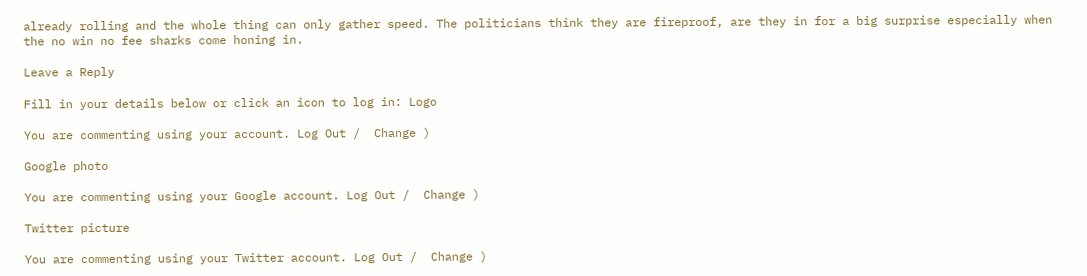already rolling and the whole thing can only gather speed. The politicians think they are fireproof, are they in for a big surprise especially when the no win no fee sharks come honing in.

Leave a Reply

Fill in your details below or click an icon to log in: Logo

You are commenting using your account. Log Out /  Change )

Google photo

You are commenting using your Google account. Log Out /  Change )

Twitter picture

You are commenting using your Twitter account. Log Out /  Change )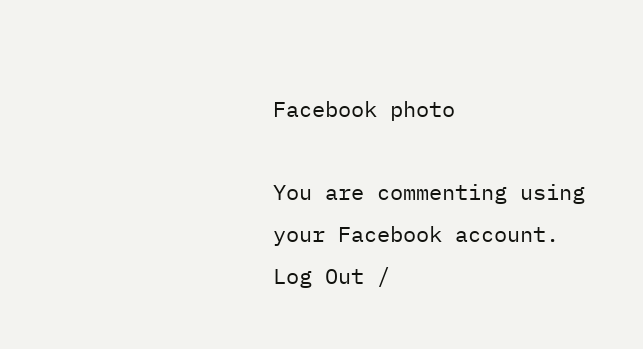Facebook photo

You are commenting using your Facebook account. Log Out /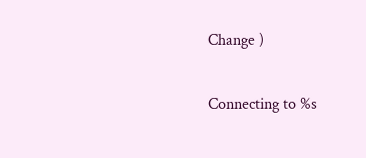Change )

Connecting to %s